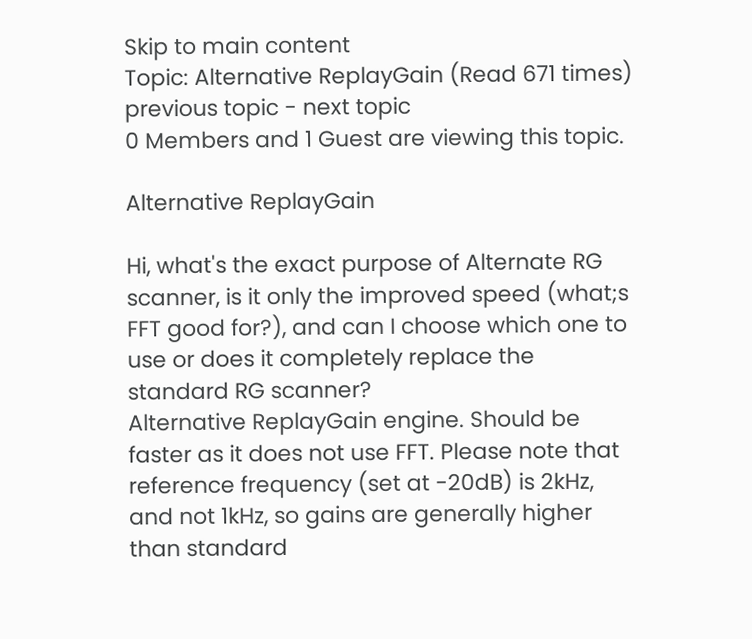Skip to main content
Topic: Alternative ReplayGain (Read 671 times) previous topic - next topic
0 Members and 1 Guest are viewing this topic.

Alternative ReplayGain

Hi, what's the exact purpose of Alternate RG scanner, is it only the improved speed (what;s FFT good for?), and can I choose which one to use or does it completely replace the standard RG scanner?
Alternative ReplayGain engine. Should be faster as it does not use FFT. Please note that reference frequency (set at -20dB) is 2kHz, and not 1kHz, so gains are generally higher than standard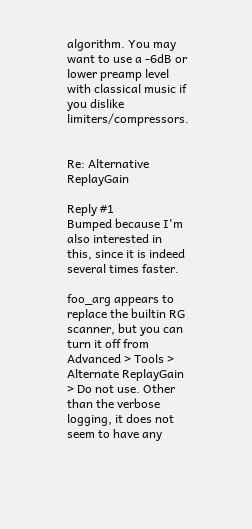algorithm. You may want to use a -6dB or lower preamp level with classical music if you dislike limiters/compressors.


Re: Alternative ReplayGain

Reply #1
Bumped because I'm also interested in this, since it is indeed several times faster.

foo_arg appears to replace the builtin RG scanner, but you can turn it off from Advanced > Tools > Alternate ReplayGain > Do not use. Other than the verbose logging, it does not seem to have any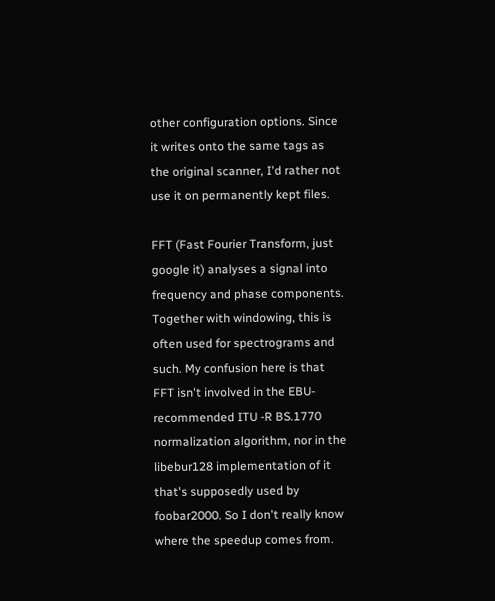other configuration options. Since it writes onto the same tags as the original scanner, I'd rather not use it on permanently kept files.

FFT (Fast Fourier Transform, just google it) analyses a signal into frequency and phase components. Together with windowing, this is often used for spectrograms and such. My confusion here is that FFT isn't involved in the EBU-recommended ITU -R BS.1770 normalization algorithm, nor in the libebur128 implementation of it that's supposedly used by foobar2000. So I don't really know where the speedup comes from.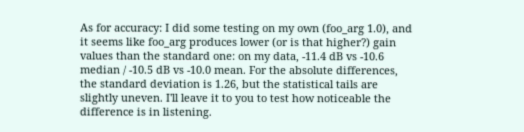As for accuracy: I did some testing on my own (foo_arg 1.0), and it seems like foo_arg produces lower (or is that higher?) gain values than the standard one: on my data, -11.4 dB vs -10.6 median / -10.5 dB vs -10.0 mean. For the absolute differences, the standard deviation is 1.26, but the statistical tails are slightly uneven. I'll leave it to you to test how noticeable the difference is in listening.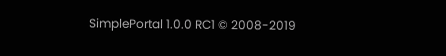SimplePortal 1.0.0 RC1 © 2008-2019